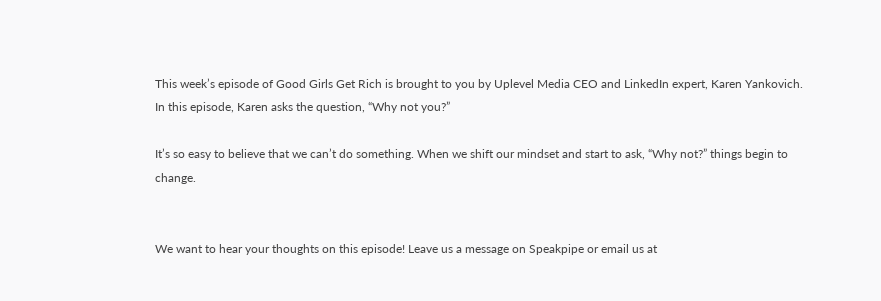This week’s episode of Good Girls Get Rich is brought to you by Uplevel Media CEO and LinkedIn expert, Karen Yankovich. In this episode, Karen asks the question, “Why not you?”

It’s so easy to believe that we can’t do something. When we shift our mindset and start to ask, “Why not?” things begin to change.


We want to hear your thoughts on this episode! Leave us a message on Speakpipe or email us at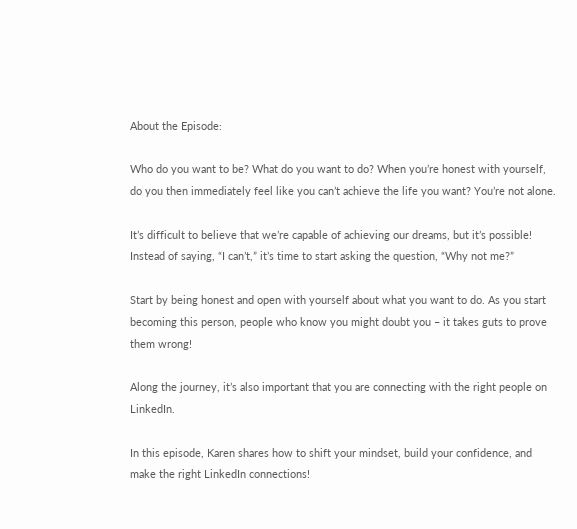About the Episode:

Who do you want to be? What do you want to do? When you’re honest with yourself, do you then immediately feel like you can’t achieve the life you want? You’re not alone.

It’s difficult to believe that we’re capable of achieving our dreams, but it’s possible! Instead of saying, “I can’t,” it’s time to start asking the question, “Why not me?”

Start by being honest and open with yourself about what you want to do. As you start becoming this person, people who know you might doubt you – it takes guts to prove them wrong!

Along the journey, it’s also important that you are connecting with the right people on LinkedIn.

In this episode, Karen shares how to shift your mindset, build your confidence, and make the right LinkedIn connections!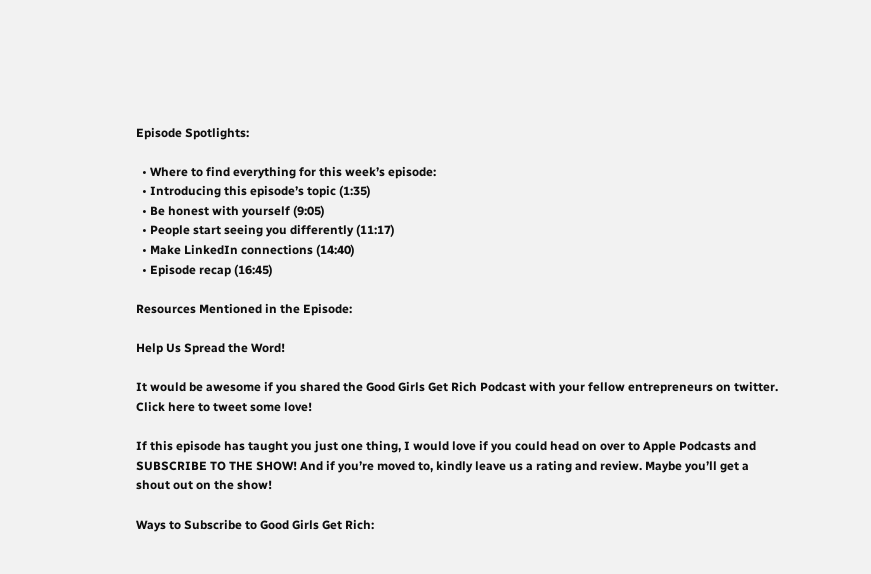Episode Spotlights:

  • Where to find everything for this week’s episode:
  • Introducing this episode’s topic (1:35)
  • Be honest with yourself (9:05)
  • People start seeing you differently (11:17)
  • Make LinkedIn connections (14:40)
  • Episode recap (16:45)

Resources Mentioned in the Episode:

Help Us Spread the Word!

It would be awesome if you shared the Good Girls Get Rich Podcast with your fellow entrepreneurs on twitter. Click here to tweet some love!

If this episode has taught you just one thing, I would love if you could head on over to Apple Podcasts and SUBSCRIBE TO THE SHOW! And if you’re moved to, kindly leave us a rating and review. Maybe you’ll get a shout out on the show!

Ways to Subscribe to Good Girls Get Rich: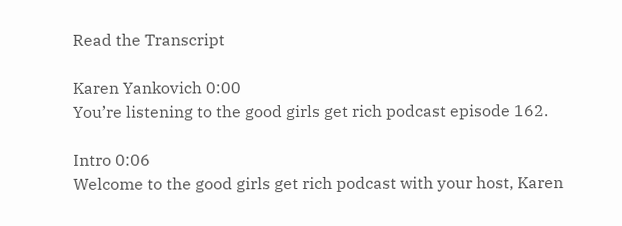Read the Transcript

Karen Yankovich 0:00
You’re listening to the good girls get rich podcast episode 162.

Intro 0:06
Welcome to the good girls get rich podcast with your host, Karen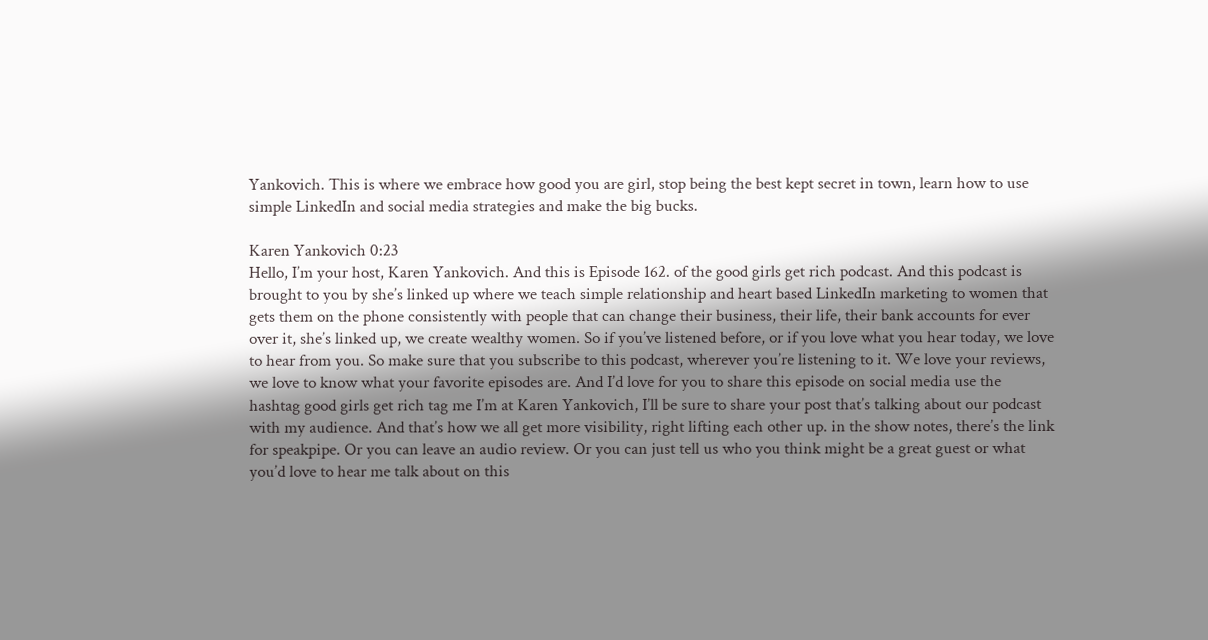Yankovich. This is where we embrace how good you are girl, stop being the best kept secret in town, learn how to use simple LinkedIn and social media strategies and make the big bucks.

Karen Yankovich 0:23
Hello, I’m your host, Karen Yankovich. And this is Episode 162. of the good girls get rich podcast. And this podcast is brought to you by she’s linked up where we teach simple relationship and heart based LinkedIn marketing to women that gets them on the phone consistently with people that can change their business, their life, their bank accounts for ever over it, she’s linked up, we create wealthy women. So if you’ve listened before, or if you love what you hear today, we love to hear from you. So make sure that you subscribe to this podcast, wherever you’re listening to it. We love your reviews, we love to know what your favorite episodes are. And I’d love for you to share this episode on social media use the hashtag good girls get rich tag me I’m at Karen Yankovich, I’ll be sure to share your post that’s talking about our podcast with my audience. And that’s how we all get more visibility, right lifting each other up. in the show notes, there’s the link for speakpipe. Or you can leave an audio review. Or you can just tell us who you think might be a great guest or what you’d love to hear me talk about on this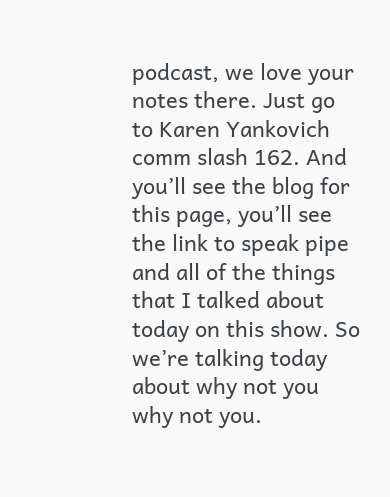podcast, we love your notes there. Just go to Karen Yankovich comm slash 162. And you’ll see the blog for this page, you’ll see the link to speak pipe and all of the things that I talked about today on this show. So we’re talking today about why not you why not you.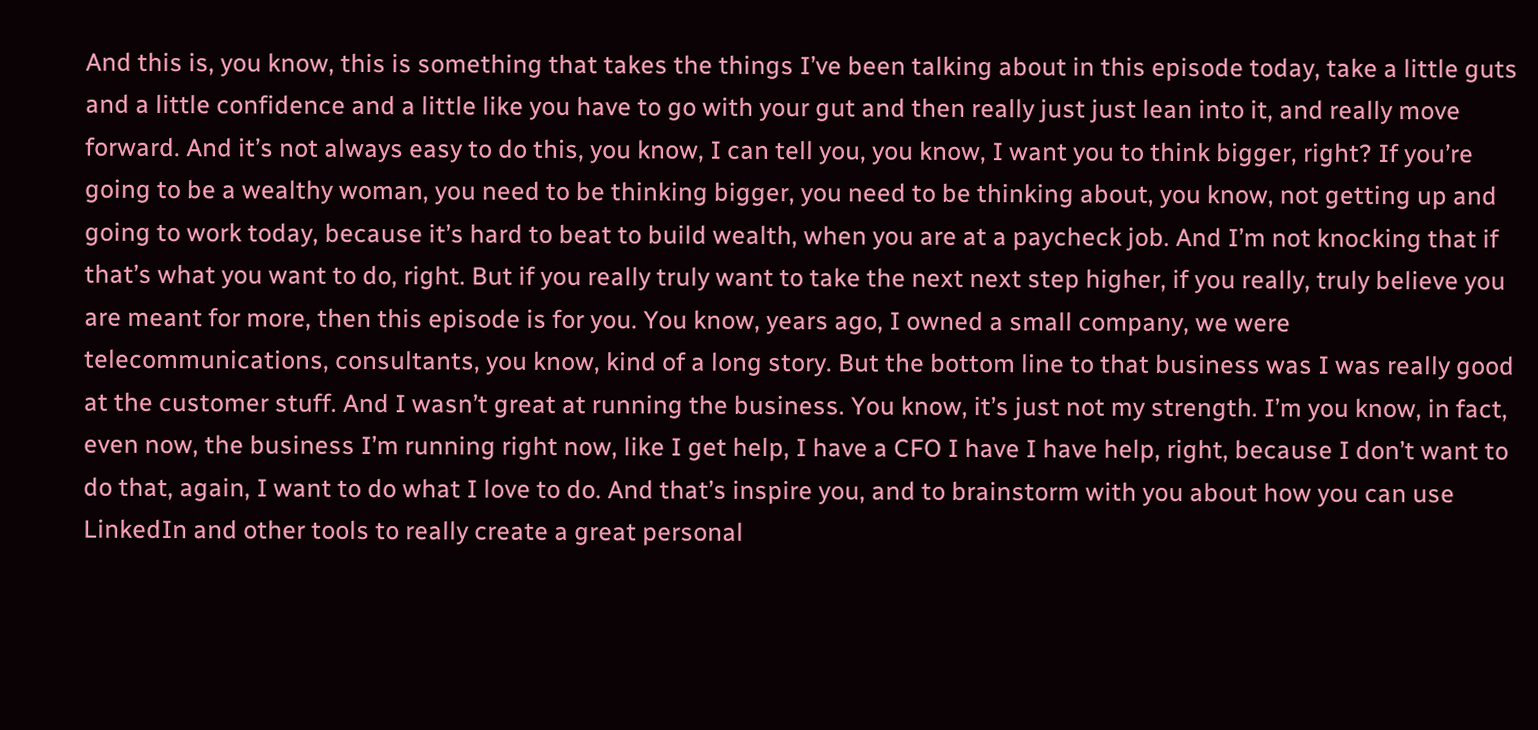And this is, you know, this is something that takes the things I’ve been talking about in this episode today, take a little guts and a little confidence and a little like you have to go with your gut and then really just just lean into it, and really move forward. And it’s not always easy to do this, you know, I can tell you, you know, I want you to think bigger, right? If you’re going to be a wealthy woman, you need to be thinking bigger, you need to be thinking about, you know, not getting up and going to work today, because it’s hard to beat to build wealth, when you are at a paycheck job. And I’m not knocking that if that’s what you want to do, right. But if you really truly want to take the next next step higher, if you really, truly believe you are meant for more, then this episode is for you. You know, years ago, I owned a small company, we were telecommunications, consultants, you know, kind of a long story. But the bottom line to that business was I was really good at the customer stuff. And I wasn’t great at running the business. You know, it’s just not my strength. I’m you know, in fact, even now, the business I’m running right now, like I get help, I have a CFO I have I have help, right, because I don’t want to do that, again, I want to do what I love to do. And that’s inspire you, and to brainstorm with you about how you can use LinkedIn and other tools to really create a great personal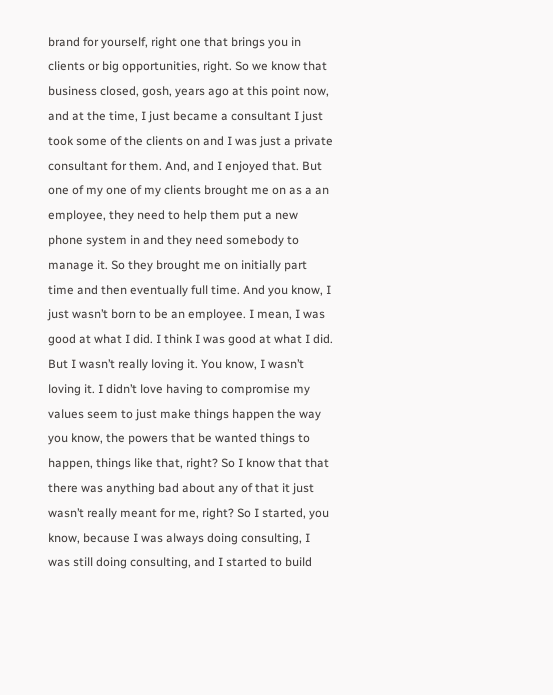brand for yourself, right one that brings you in clients or big opportunities, right. So we know that business closed, gosh, years ago at this point now, and at the time, I just became a consultant I just took some of the clients on and I was just a private consultant for them. And, and I enjoyed that. But one of my one of my clients brought me on as a an employee, they need to help them put a new phone system in and they need somebody to manage it. So they brought me on initially part time and then eventually full time. And you know, I just wasn’t born to be an employee. I mean, I was good at what I did. I think I was good at what I did. But I wasn’t really loving it. You know, I wasn’t loving it. I didn’t love having to compromise my values seem to just make things happen the way you know, the powers that be wanted things to happen, things like that, right? So I know that that there was anything bad about any of that it just wasn’t really meant for me, right? So I started, you know, because I was always doing consulting, I was still doing consulting, and I started to build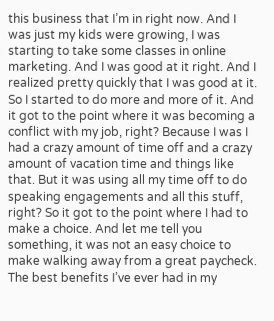this business that I’m in right now. And I was just my kids were growing, I was starting to take some classes in online marketing. And I was good at it right. And I realized pretty quickly that I was good at it. So I started to do more and more of it. And it got to the point where it was becoming a conflict with my job, right? Because I was I had a crazy amount of time off and a crazy amount of vacation time and things like that. But it was using all my time off to do speaking engagements and all this stuff, right? So it got to the point where I had to make a choice. And let me tell you something, it was not an easy choice to make walking away from a great paycheck. The best benefits I’ve ever had in my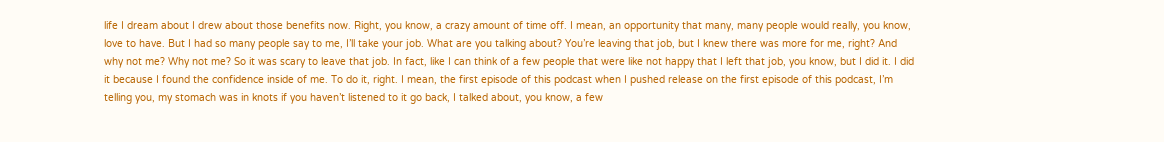life I dream about I drew about those benefits now. Right, you know, a crazy amount of time off. I mean, an opportunity that many, many people would really, you know, love to have. But I had so many people say to me, I’ll take your job. What are you talking about? You’re leaving that job, but I knew there was more for me, right? And why not me? Why not me? So it was scary to leave that job. In fact, like I can think of a few people that were like not happy that I left that job, you know, but I did it. I did it because I found the confidence inside of me. To do it, right. I mean, the first episode of this podcast when I pushed release on the first episode of this podcast, I’m telling you, my stomach was in knots if you haven’t listened to it go back, I talked about, you know, a few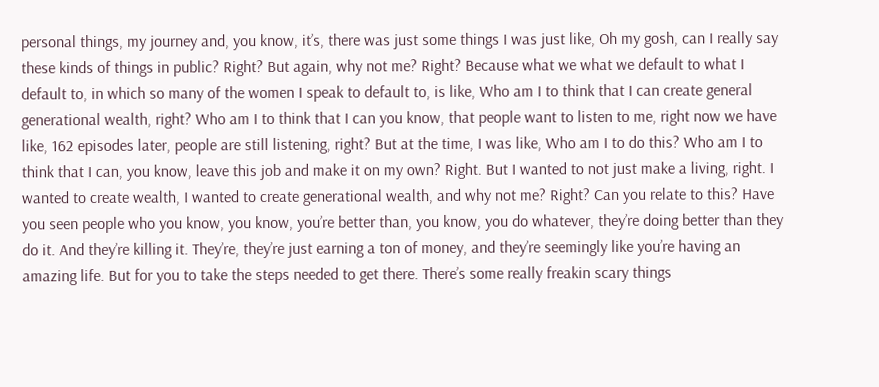personal things, my journey and, you know, it’s, there was just some things I was just like, Oh my gosh, can I really say these kinds of things in public? Right? But again, why not me? Right? Because what we what we default to what I default to, in which so many of the women I speak to default to, is like, Who am I to think that I can create general generational wealth, right? Who am I to think that I can you know, that people want to listen to me, right now we have like, 162 episodes later, people are still listening, right? But at the time, I was like, Who am I to do this? Who am I to think that I can, you know, leave this job and make it on my own? Right. But I wanted to not just make a living, right. I wanted to create wealth, I wanted to create generational wealth, and why not me? Right? Can you relate to this? Have you seen people who you know, you know, you’re better than, you know, you do whatever, they’re doing better than they do it. And they’re killing it. They’re, they’re just earning a ton of money, and they’re seemingly like you’re having an amazing life. But for you to take the steps needed to get there. There’s some really freakin scary things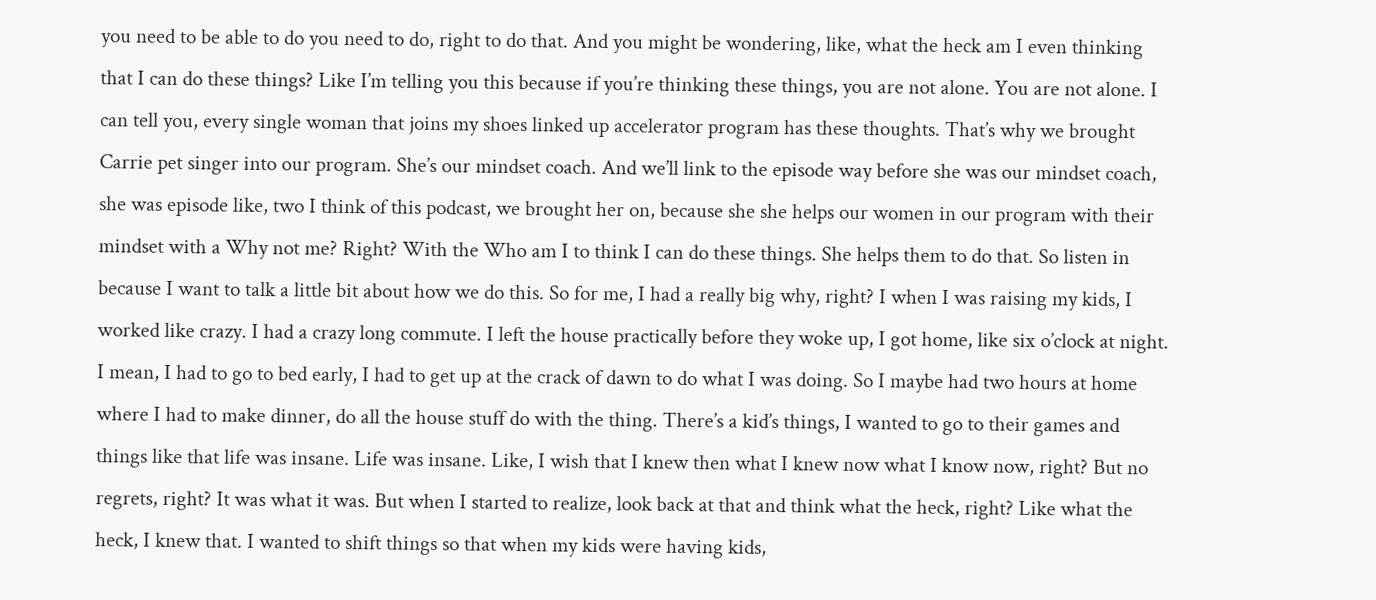you need to be able to do you need to do, right to do that. And you might be wondering, like, what the heck am I even thinking that I can do these things? Like I’m telling you this because if you’re thinking these things, you are not alone. You are not alone. I can tell you, every single woman that joins my shoes linked up accelerator program has these thoughts. That’s why we brought Carrie pet singer into our program. She’s our mindset coach. And we’ll link to the episode way before she was our mindset coach, she was episode like, two I think of this podcast, we brought her on, because she she helps our women in our program with their mindset with a Why not me? Right? With the Who am I to think I can do these things. She helps them to do that. So listen in because I want to talk a little bit about how we do this. So for me, I had a really big why, right? I when I was raising my kids, I worked like crazy. I had a crazy long commute. I left the house practically before they woke up, I got home, like six o’clock at night. I mean, I had to go to bed early, I had to get up at the crack of dawn to do what I was doing. So I maybe had two hours at home where I had to make dinner, do all the house stuff do with the thing. There’s a kid’s things, I wanted to go to their games and things like that life was insane. Life was insane. Like, I wish that I knew then what I knew now what I know now, right? But no regrets, right? It was what it was. But when I started to realize, look back at that and think what the heck, right? Like what the heck, I knew that. I wanted to shift things so that when my kids were having kids,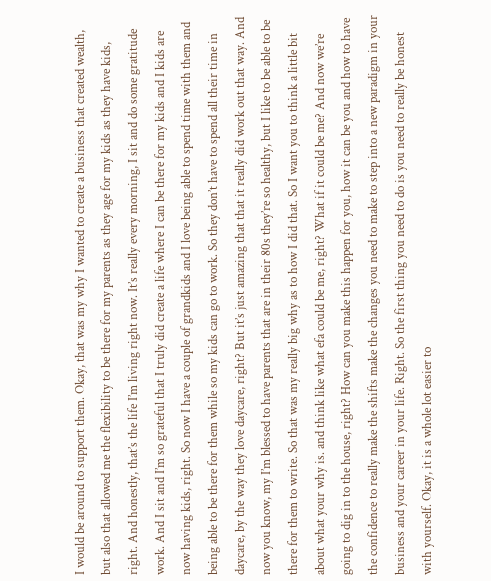I would be around to support them. Okay, that was my why I wanted to create a business that created wealth, but also that allowed me the flexibility to be there for my parents as they age for my kids as they have kids, right. And honestly, that’s the life I’m living right now. It’s really every morning, I sit and do some gratitude work. And I sit and I’m so grateful that I truly did create a life where I can be there for my kids and I kids are now having kids, right. So now I have a couple of grandkids and I love being able to spend time with them and being able to be there for them while so my kids can go to work. So they don’t have to spend all their time in daycare, by the way they love daycare, right? But it’s just amazing that that it really did work out that way. And now you know, my I’m blessed to have parents that are in their 80s they’re so healthy, but I like to be able to be there for them to write. So that was my really big why as to how I did that. So I want you to think a little bit about what your why is. and think like what efa could be me, right? What if it could be me? And now we’re going to dig in to the house, right? How can you make this happen for you, how it can be you and how to have the confidence to really make the shifts make the changes you need to make to step into a new paradigm in your business and your career in your life. Right. So the first thing you need to do is you need to really be honest with yourself. Okay, it is a whole lot easier to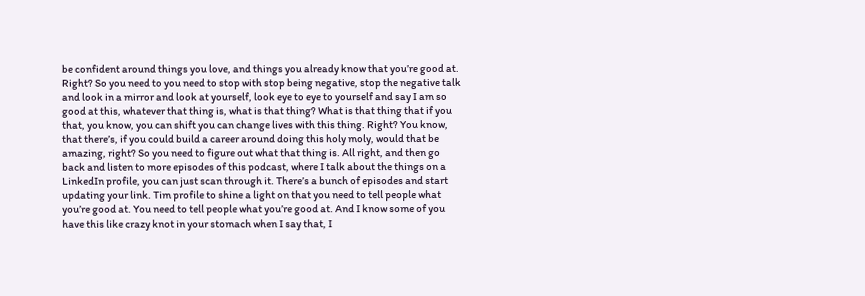be confident around things you love, and things you already know that you’re good at. Right? So you need to you need to stop with stop being negative, stop the negative talk and look in a mirror and look at yourself, look eye to eye to yourself and say I am so good at this, whatever that thing is, what is that thing? What is that thing that if you that, you know, you can shift you can change lives with this thing. Right? You know, that there’s, if you could build a career around doing this holy moly, would that be amazing, right? So you need to figure out what that thing is. All right, and then go back and listen to more episodes of this podcast, where I talk about the things on a LinkedIn profile, you can just scan through it. There’s a bunch of episodes and start updating your link. Tim profile to shine a light on that you need to tell people what you’re good at. You need to tell people what you’re good at. And I know some of you have this like crazy knot in your stomach when I say that, I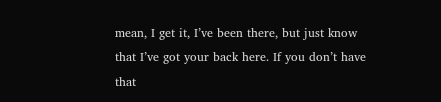mean, I get it, I’ve been there, but just know that I’ve got your back here. If you don’t have that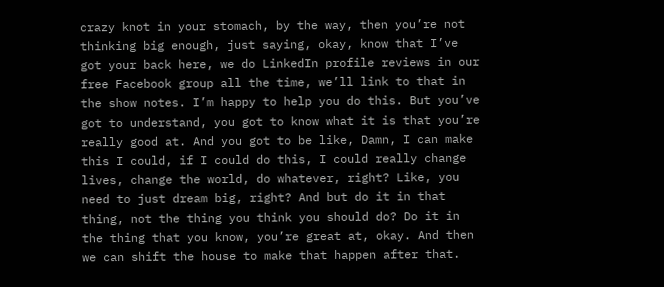crazy knot in your stomach, by the way, then you’re not thinking big enough, just saying, okay, know that I’ve got your back here, we do LinkedIn profile reviews in our free Facebook group all the time, we’ll link to that in the show notes. I’m happy to help you do this. But you’ve got to understand, you got to know what it is that you’re really good at. And you got to be like, Damn, I can make this I could, if I could do this, I could really change lives, change the world, do whatever, right? Like, you need to just dream big, right? And but do it in that thing, not the thing you think you should do? Do it in the thing that you know, you’re great at, okay. And then we can shift the house to make that happen after that.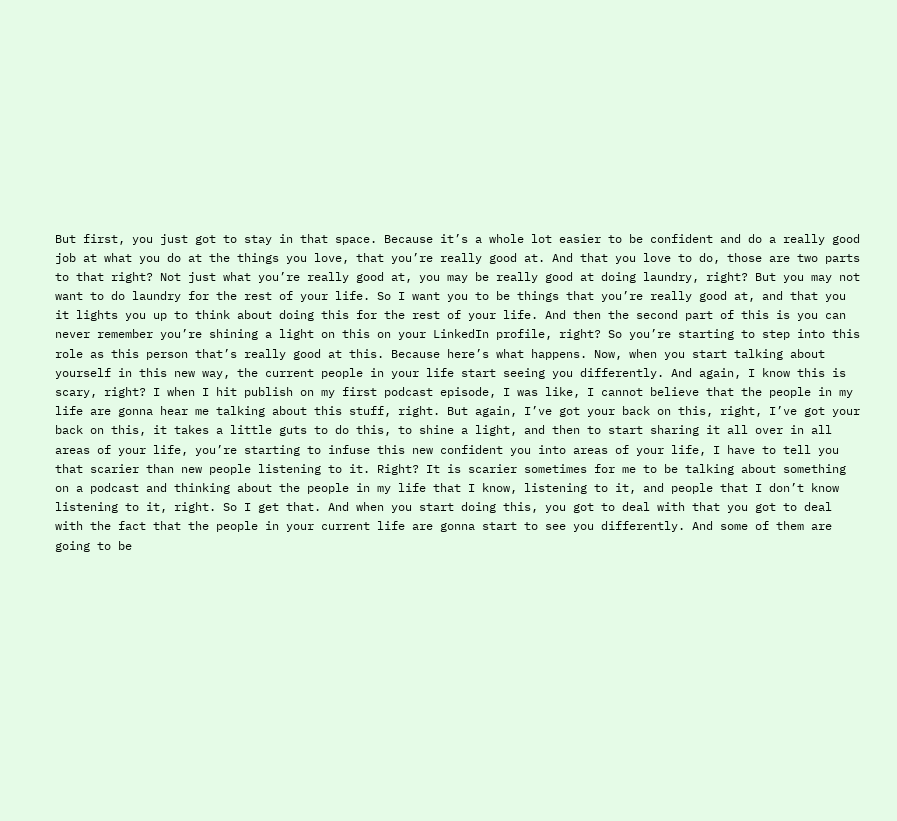But first, you just got to stay in that space. Because it’s a whole lot easier to be confident and do a really good job at what you do at the things you love, that you’re really good at. And that you love to do, those are two parts to that right? Not just what you’re really good at, you may be really good at doing laundry, right? But you may not want to do laundry for the rest of your life. So I want you to be things that you’re really good at, and that you it lights you up to think about doing this for the rest of your life. And then the second part of this is you can never remember you’re shining a light on this on your LinkedIn profile, right? So you’re starting to step into this role as this person that’s really good at this. Because here’s what happens. Now, when you start talking about yourself in this new way, the current people in your life start seeing you differently. And again, I know this is scary, right? I when I hit publish on my first podcast episode, I was like, I cannot believe that the people in my life are gonna hear me talking about this stuff, right. But again, I’ve got your back on this, right, I’ve got your back on this, it takes a little guts to do this, to shine a light, and then to start sharing it all over in all areas of your life, you’re starting to infuse this new confident you into areas of your life, I have to tell you that scarier than new people listening to it. Right? It is scarier sometimes for me to be talking about something on a podcast and thinking about the people in my life that I know, listening to it, and people that I don’t know listening to it, right. So I get that. And when you start doing this, you got to deal with that you got to deal with the fact that the people in your current life are gonna start to see you differently. And some of them are going to be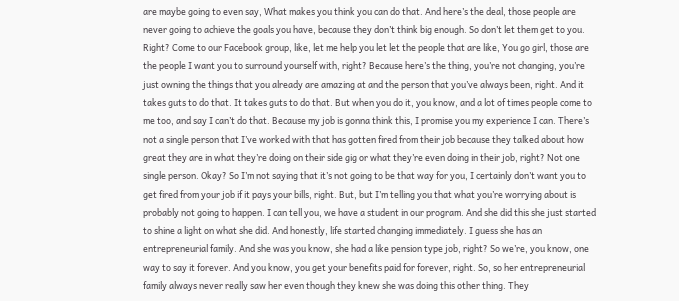are maybe going to even say, What makes you think you can do that. And here’s the deal, those people are never going to achieve the goals you have, because they don’t think big enough. So don’t let them get to you. Right? Come to our Facebook group, like, let me help you let let the people that are like, You go girl, those are the people I want you to surround yourself with, right? Because here’s the thing, you’re not changing, you’re just owning the things that you already are amazing at and the person that you’ve always been, right. And it takes guts to do that. It takes guts to do that. But when you do it, you know, and a lot of times people come to me too, and say I can’t do that. Because my job is gonna think this, I promise you my experience I can. There’s not a single person that I’ve worked with that has gotten fired from their job because they talked about how great they are in what they’re doing on their side gig or what they’re even doing in their job, right? Not one single person. Okay? So I’m not saying that it’s not going to be that way for you, I certainly don’t want you to get fired from your job if it pays your bills, right. But, but I’m telling you that what you’re worrying about is probably not going to happen. I can tell you, we have a student in our program. And she did this she just started to shine a light on what she did. And honestly, life started changing immediately. I guess she has an entrepreneurial family. And she was you know, she had a like pension type job, right? So we’re, you know, one way to say it forever. And you know, you get your benefits paid for forever, right. So, so her entrepreneurial family always never really saw her even though they knew she was doing this other thing. They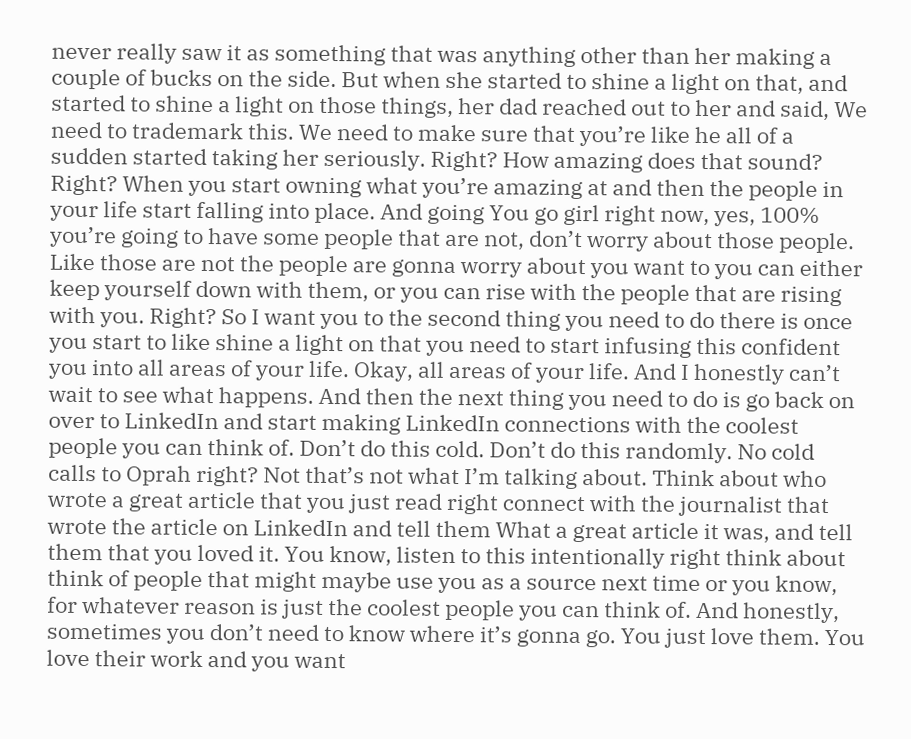never really saw it as something that was anything other than her making a couple of bucks on the side. But when she started to shine a light on that, and started to shine a light on those things, her dad reached out to her and said, We need to trademark this. We need to make sure that you’re like he all of a sudden started taking her seriously. Right? How amazing does that sound? Right? When you start owning what you’re amazing at and then the people in your life start falling into place. And going You go girl right now, yes, 100% you’re going to have some people that are not, don’t worry about those people. Like those are not the people are gonna worry about you want to you can either keep yourself down with them, or you can rise with the people that are rising with you. Right? So I want you to the second thing you need to do there is once you start to like shine a light on that you need to start infusing this confident you into all areas of your life. Okay, all areas of your life. And I honestly can’t wait to see what happens. And then the next thing you need to do is go back on over to LinkedIn and start making LinkedIn connections with the coolest people you can think of. Don’t do this cold. Don’t do this randomly. No cold calls to Oprah right? Not that’s not what I’m talking about. Think about who wrote a great article that you just read right connect with the journalist that wrote the article on LinkedIn and tell them What a great article it was, and tell them that you loved it. You know, listen to this intentionally right think about think of people that might maybe use you as a source next time or you know, for whatever reason is just the coolest people you can think of. And honestly, sometimes you don’t need to know where it’s gonna go. You just love them. You love their work and you want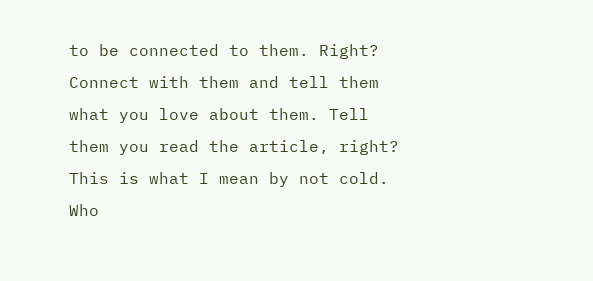to be connected to them. Right? Connect with them and tell them what you love about them. Tell them you read the article, right? This is what I mean by not cold. Who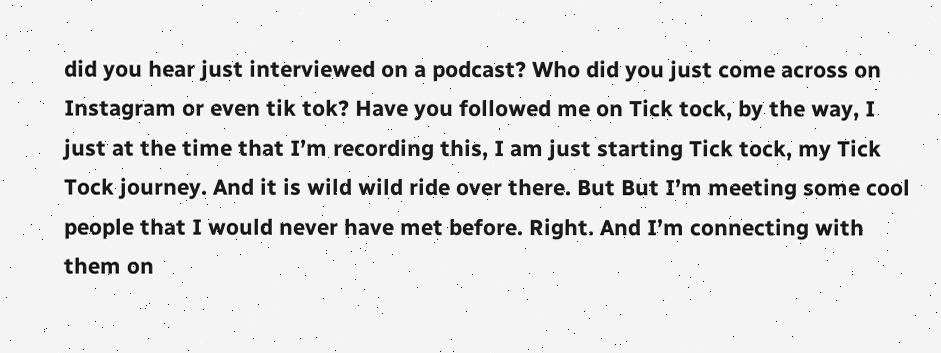did you hear just interviewed on a podcast? Who did you just come across on Instagram or even tik tok? Have you followed me on Tick tock, by the way, I just at the time that I’m recording this, I am just starting Tick tock, my Tick Tock journey. And it is wild wild ride over there. But But I’m meeting some cool people that I would never have met before. Right. And I’m connecting with them on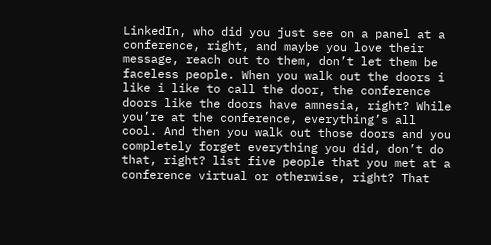LinkedIn, who did you just see on a panel at a conference, right, and maybe you love their message, reach out to them, don’t let them be faceless people. When you walk out the doors i like i like to call the door, the conference doors like the doors have amnesia, right? While you’re at the conference, everything’s all cool. And then you walk out those doors and you completely forget everything you did, don’t do that, right? list five people that you met at a conference virtual or otherwise, right? That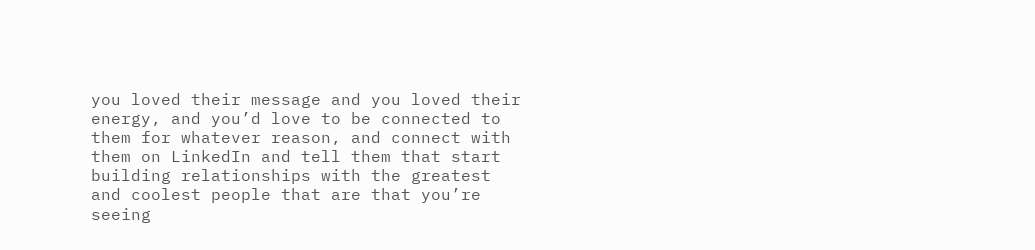you loved their message and you loved their energy, and you’d love to be connected to them for whatever reason, and connect with them on LinkedIn and tell them that start building relationships with the greatest and coolest people that are that you’re seeing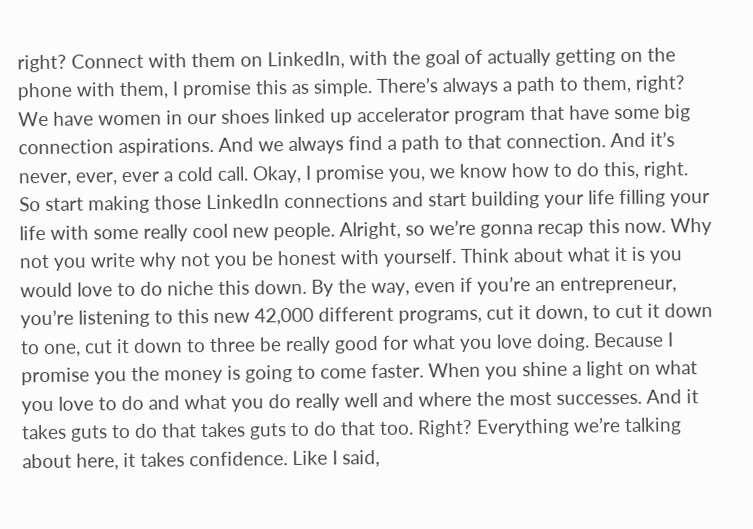right? Connect with them on LinkedIn, with the goal of actually getting on the phone with them, I promise this as simple. There’s always a path to them, right? We have women in our shoes linked up accelerator program that have some big connection aspirations. And we always find a path to that connection. And it’s never, ever, ever a cold call. Okay, I promise you, we know how to do this, right. So start making those LinkedIn connections and start building your life filling your life with some really cool new people. Alright, so we’re gonna recap this now. Why not you write why not you be honest with yourself. Think about what it is you would love to do niche this down. By the way, even if you’re an entrepreneur, you’re listening to this new 42,000 different programs, cut it down, to cut it down to one, cut it down to three be really good for what you love doing. Because I promise you the money is going to come faster. When you shine a light on what you love to do and what you do really well and where the most successes. And it takes guts to do that takes guts to do that too. Right? Everything we’re talking about here, it takes confidence. Like I said,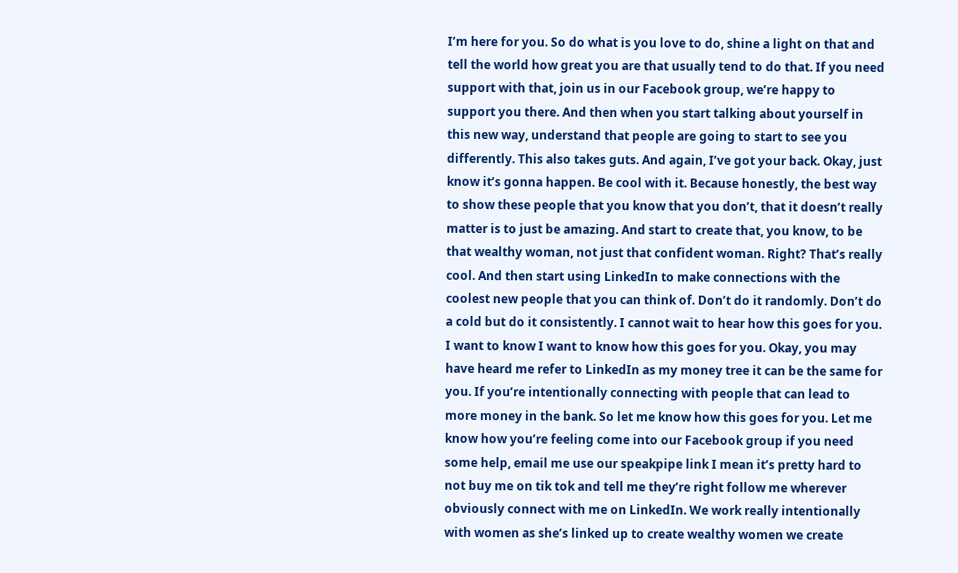I’m here for you. So do what is you love to do, shine a light on that and tell the world how great you are that usually tend to do that. If you need support with that, join us in our Facebook group, we’re happy to support you there. And then when you start talking about yourself in this new way, understand that people are going to start to see you differently. This also takes guts. And again, I’ve got your back. Okay, just know it’s gonna happen. Be cool with it. Because honestly, the best way to show these people that you know that you don’t, that it doesn’t really matter is to just be amazing. And start to create that, you know, to be that wealthy woman, not just that confident woman. Right? That’s really cool. And then start using LinkedIn to make connections with the coolest new people that you can think of. Don’t do it randomly. Don’t do a cold but do it consistently. I cannot wait to hear how this goes for you. I want to know I want to know how this goes for you. Okay, you may have heard me refer to LinkedIn as my money tree it can be the same for you. If you’re intentionally connecting with people that can lead to more money in the bank. So let me know how this goes for you. Let me know how you’re feeling come into our Facebook group if you need some help, email me use our speakpipe link I mean it’s pretty hard to not buy me on tik tok and tell me they’re right follow me wherever obviously connect with me on LinkedIn. We work really intentionally with women as she’s linked up to create wealthy women we create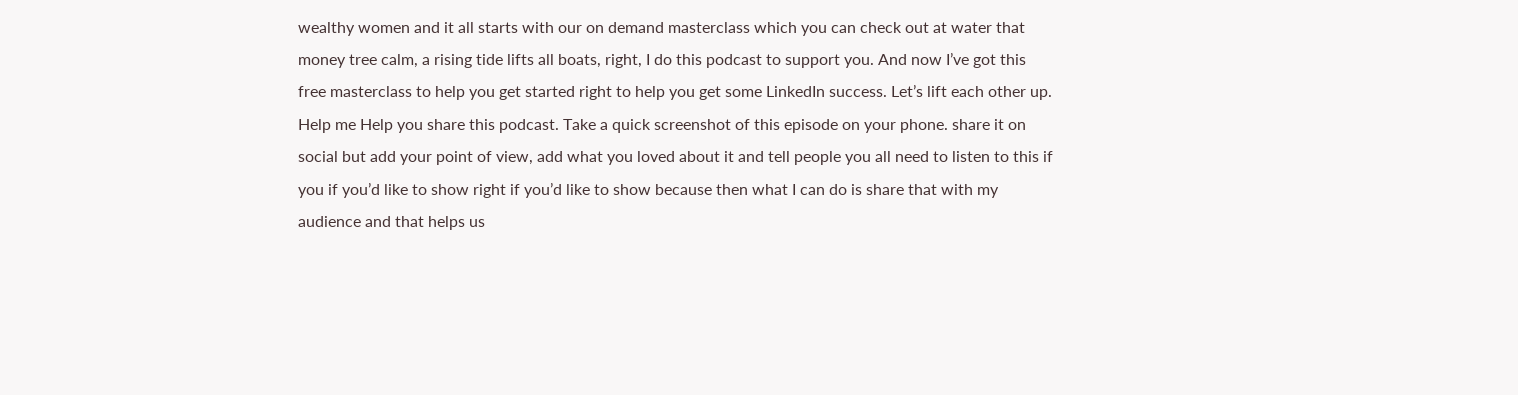wealthy women and it all starts with our on demand masterclass which you can check out at water that money tree calm, a rising tide lifts all boats, right, I do this podcast to support you. And now I’ve got this free masterclass to help you get started right to help you get some LinkedIn success. Let’s lift each other up. Help me Help you share this podcast. Take a quick screenshot of this episode on your phone. share it on social but add your point of view, add what you loved about it and tell people you all need to listen to this if you if you’d like to show right if you’d like to show because then what I can do is share that with my audience and that helps us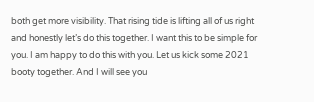both get more visibility. That rising tide is lifting all of us right and honestly let’s do this together. I want this to be simple for you. I am happy to do this with you. Let us kick some 2021 booty together. And I will see you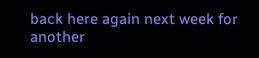back here again next week for another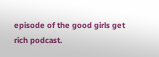episode of the good girls get rich podcast.